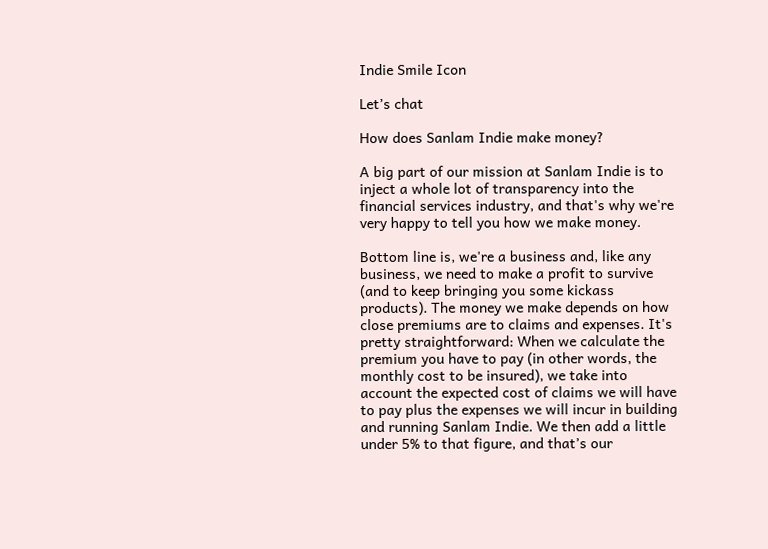Indie Smile Icon

Let’s chat

How does Sanlam Indie make money?

A big part of our mission at Sanlam Indie is to inject a whole lot of transparency into the financial services industry, and that's why we're very happy to tell you how we make money.

Bottom line is, we're a business and, like any business, we need to make a profit to survive (and to keep bringing you some kickass  products). The money we make depends on how close premiums are to claims and expenses. It's pretty straightforward: When we calculate the premium you have to pay (in other words, the monthly cost to be insured), we take into account the expected cost of claims we will have to pay plus the expenses we will incur in building and running Sanlam Indie. We then add a little under 5% to that figure, and that’s our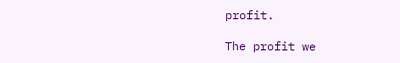profit.

The profit we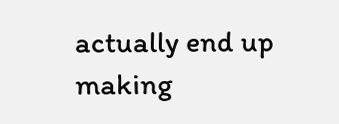actually end up making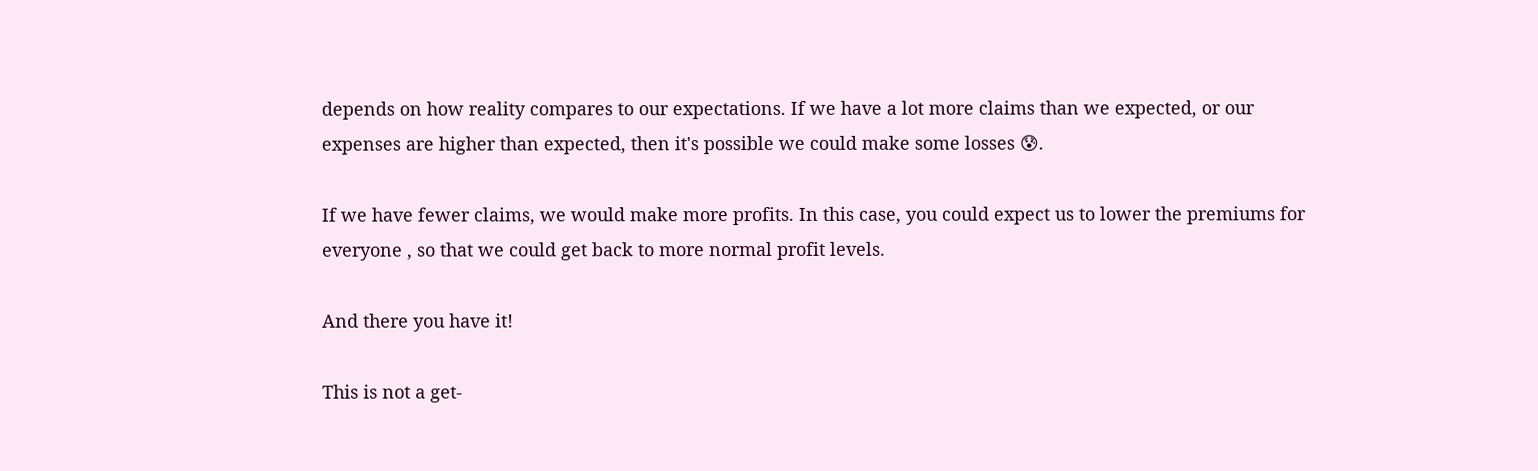depends on how reality compares to our expectations. If we have a lot more claims than we expected, or our expenses are higher than expected, then it's possible we could make some losses 😰.

If we have fewer claims, we would make more profits. In this case, you could expect us to lower the premiums for everyone , so that we could get back to more normal profit levels.

And there you have it!

This is not a get-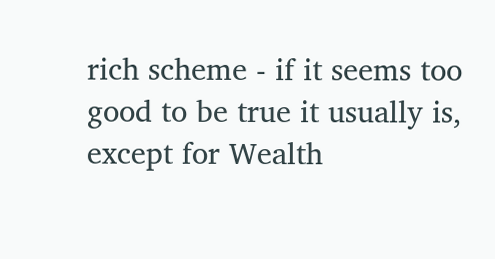rich scheme - if it seems too good to be true it usually is, except for Wealth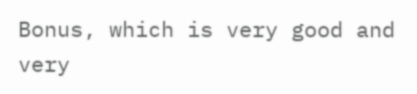Bonus, which is very good and very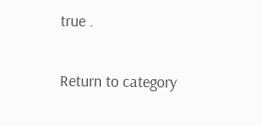true .

Return to category